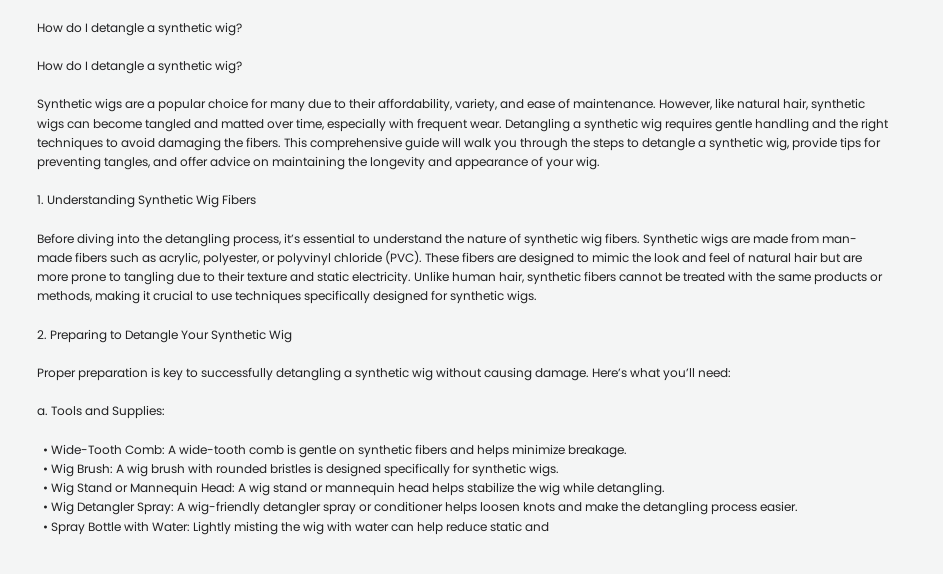How do I detangle a synthetic wig?

How do I detangle a synthetic wig?

Synthetic wigs are a popular choice for many due to their affordability, variety, and ease of maintenance. However, like natural hair, synthetic wigs can become tangled and matted over time, especially with frequent wear. Detangling a synthetic wig requires gentle handling and the right techniques to avoid damaging the fibers. This comprehensive guide will walk you through the steps to detangle a synthetic wig, provide tips for preventing tangles, and offer advice on maintaining the longevity and appearance of your wig.

1. Understanding Synthetic Wig Fibers

Before diving into the detangling process, it’s essential to understand the nature of synthetic wig fibers. Synthetic wigs are made from man-made fibers such as acrylic, polyester, or polyvinyl chloride (PVC). These fibers are designed to mimic the look and feel of natural hair but are more prone to tangling due to their texture and static electricity. Unlike human hair, synthetic fibers cannot be treated with the same products or methods, making it crucial to use techniques specifically designed for synthetic wigs.

2. Preparing to Detangle Your Synthetic Wig

Proper preparation is key to successfully detangling a synthetic wig without causing damage. Here’s what you’ll need:

a. Tools and Supplies:

  • Wide-Tooth Comb: A wide-tooth comb is gentle on synthetic fibers and helps minimize breakage.
  • Wig Brush: A wig brush with rounded bristles is designed specifically for synthetic wigs.
  • Wig Stand or Mannequin Head: A wig stand or mannequin head helps stabilize the wig while detangling.
  • Wig Detangler Spray: A wig-friendly detangler spray or conditioner helps loosen knots and make the detangling process easier.
  • Spray Bottle with Water: Lightly misting the wig with water can help reduce static and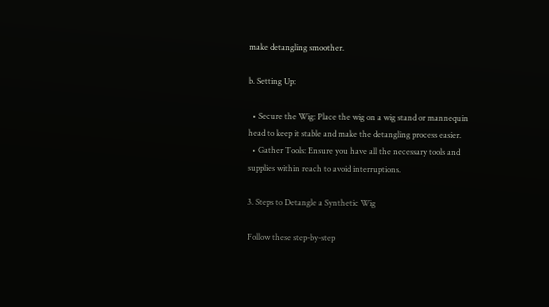make detangling smoother.

b. Setting Up:

  • Secure the Wig: Place the wig on a wig stand or mannequin head to keep it stable and make the detangling process easier.
  • Gather Tools: Ensure you have all the necessary tools and supplies within reach to avoid interruptions.

3. Steps to Detangle a Synthetic Wig

Follow these step-by-step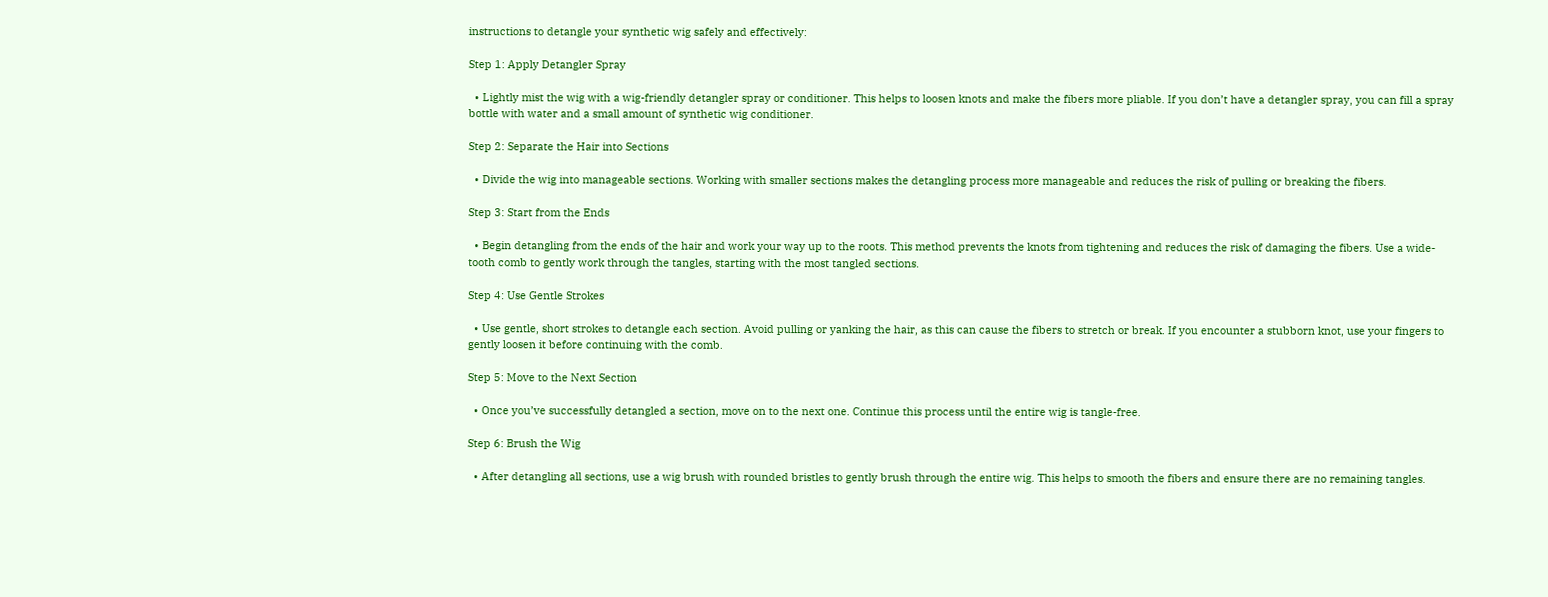instructions to detangle your synthetic wig safely and effectively:

Step 1: Apply Detangler Spray

  • Lightly mist the wig with a wig-friendly detangler spray or conditioner. This helps to loosen knots and make the fibers more pliable. If you don’t have a detangler spray, you can fill a spray bottle with water and a small amount of synthetic wig conditioner.

Step 2: Separate the Hair into Sections

  • Divide the wig into manageable sections. Working with smaller sections makes the detangling process more manageable and reduces the risk of pulling or breaking the fibers.

Step 3: Start from the Ends

  • Begin detangling from the ends of the hair and work your way up to the roots. This method prevents the knots from tightening and reduces the risk of damaging the fibers. Use a wide-tooth comb to gently work through the tangles, starting with the most tangled sections.

Step 4: Use Gentle Strokes

  • Use gentle, short strokes to detangle each section. Avoid pulling or yanking the hair, as this can cause the fibers to stretch or break. If you encounter a stubborn knot, use your fingers to gently loosen it before continuing with the comb.

Step 5: Move to the Next Section

  • Once you’ve successfully detangled a section, move on to the next one. Continue this process until the entire wig is tangle-free.

Step 6: Brush the Wig

  • After detangling all sections, use a wig brush with rounded bristles to gently brush through the entire wig. This helps to smooth the fibers and ensure there are no remaining tangles.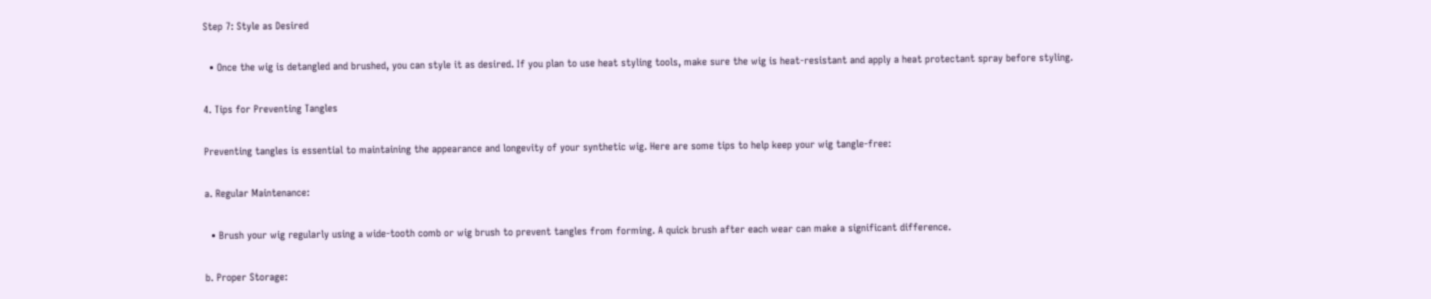Step 7: Style as Desired

  • Once the wig is detangled and brushed, you can style it as desired. If you plan to use heat styling tools, make sure the wig is heat-resistant and apply a heat protectant spray before styling.

4. Tips for Preventing Tangles

Preventing tangles is essential to maintaining the appearance and longevity of your synthetic wig. Here are some tips to help keep your wig tangle-free:

a. Regular Maintenance:

  • Brush your wig regularly using a wide-tooth comb or wig brush to prevent tangles from forming. A quick brush after each wear can make a significant difference.

b. Proper Storage: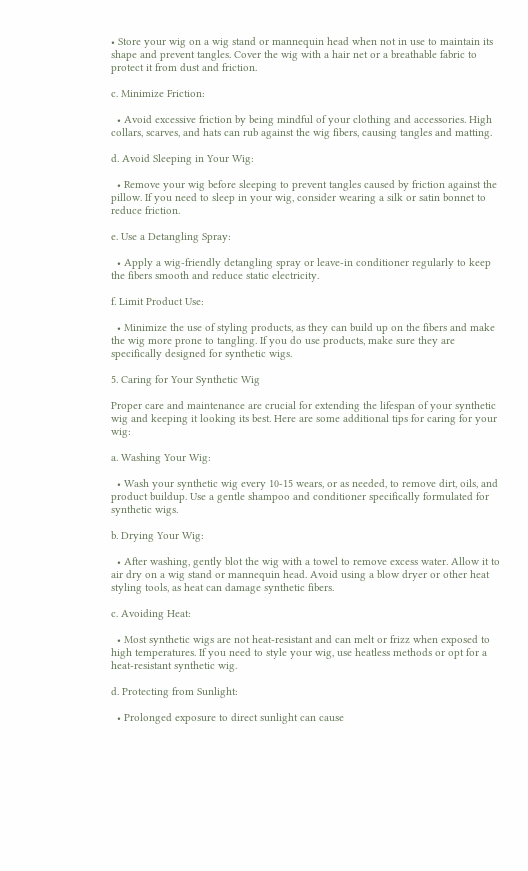• Store your wig on a wig stand or mannequin head when not in use to maintain its shape and prevent tangles. Cover the wig with a hair net or a breathable fabric to protect it from dust and friction.

c. Minimize Friction:

  • Avoid excessive friction by being mindful of your clothing and accessories. High collars, scarves, and hats can rub against the wig fibers, causing tangles and matting.

d. Avoid Sleeping in Your Wig:

  • Remove your wig before sleeping to prevent tangles caused by friction against the pillow. If you need to sleep in your wig, consider wearing a silk or satin bonnet to reduce friction.

e. Use a Detangling Spray:

  • Apply a wig-friendly detangling spray or leave-in conditioner regularly to keep the fibers smooth and reduce static electricity.

f. Limit Product Use:

  • Minimize the use of styling products, as they can build up on the fibers and make the wig more prone to tangling. If you do use products, make sure they are specifically designed for synthetic wigs.

5. Caring for Your Synthetic Wig

Proper care and maintenance are crucial for extending the lifespan of your synthetic wig and keeping it looking its best. Here are some additional tips for caring for your wig:

a. Washing Your Wig:

  • Wash your synthetic wig every 10-15 wears, or as needed, to remove dirt, oils, and product buildup. Use a gentle shampoo and conditioner specifically formulated for synthetic wigs.

b. Drying Your Wig:

  • After washing, gently blot the wig with a towel to remove excess water. Allow it to air dry on a wig stand or mannequin head. Avoid using a blow dryer or other heat styling tools, as heat can damage synthetic fibers.

c. Avoiding Heat:

  • Most synthetic wigs are not heat-resistant and can melt or frizz when exposed to high temperatures. If you need to style your wig, use heatless methods or opt for a heat-resistant synthetic wig.

d. Protecting from Sunlight:

  • Prolonged exposure to direct sunlight can cause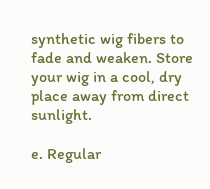synthetic wig fibers to fade and weaken. Store your wig in a cool, dry place away from direct sunlight.

e. Regular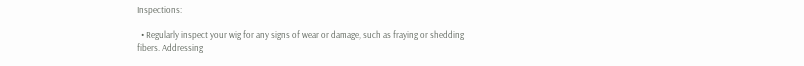Inspections:

  • Regularly inspect your wig for any signs of wear or damage, such as fraying or shedding fibers. Addressing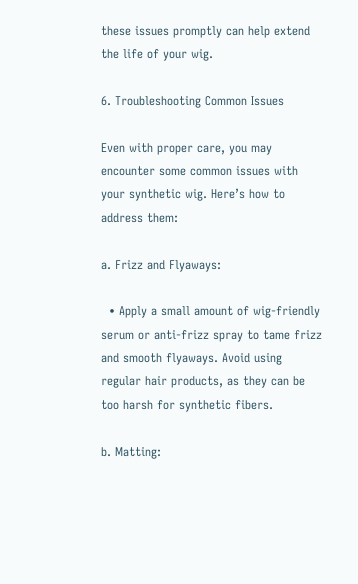these issues promptly can help extend the life of your wig.

6. Troubleshooting Common Issues

Even with proper care, you may encounter some common issues with your synthetic wig. Here’s how to address them:

a. Frizz and Flyaways:

  • Apply a small amount of wig-friendly serum or anti-frizz spray to tame frizz and smooth flyaways. Avoid using regular hair products, as they can be too harsh for synthetic fibers.

b. Matting: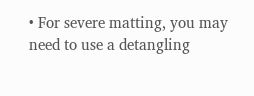• For severe matting, you may need to use a detangling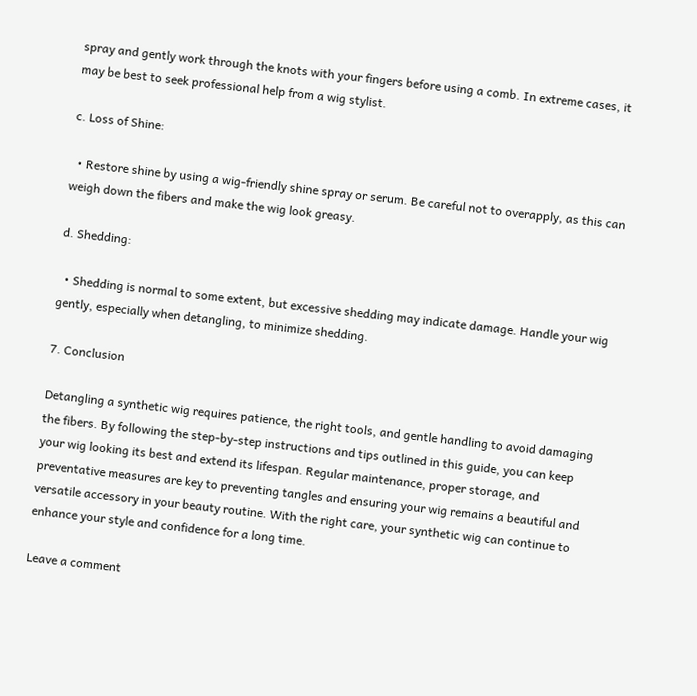spray and gently work through the knots with your fingers before using a comb. In extreme cases, it may be best to seek professional help from a wig stylist.

c. Loss of Shine:

  • Restore shine by using a wig-friendly shine spray or serum. Be careful not to overapply, as this can weigh down the fibers and make the wig look greasy.

d. Shedding:

  • Shedding is normal to some extent, but excessive shedding may indicate damage. Handle your wig gently, especially when detangling, to minimize shedding.

7. Conclusion

Detangling a synthetic wig requires patience, the right tools, and gentle handling to avoid damaging the fibers. By following the step-by-step instructions and tips outlined in this guide, you can keep your wig looking its best and extend its lifespan. Regular maintenance, proper storage, and preventative measures are key to preventing tangles and ensuring your wig remains a beautiful and versatile accessory in your beauty routine. With the right care, your synthetic wig can continue to enhance your style and confidence for a long time.

Leave a comment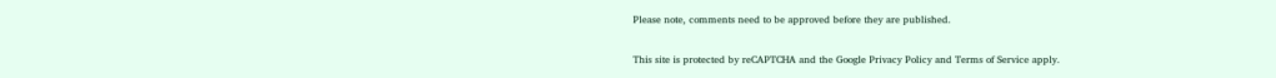Please note, comments need to be approved before they are published.

This site is protected by reCAPTCHA and the Google Privacy Policy and Terms of Service apply.